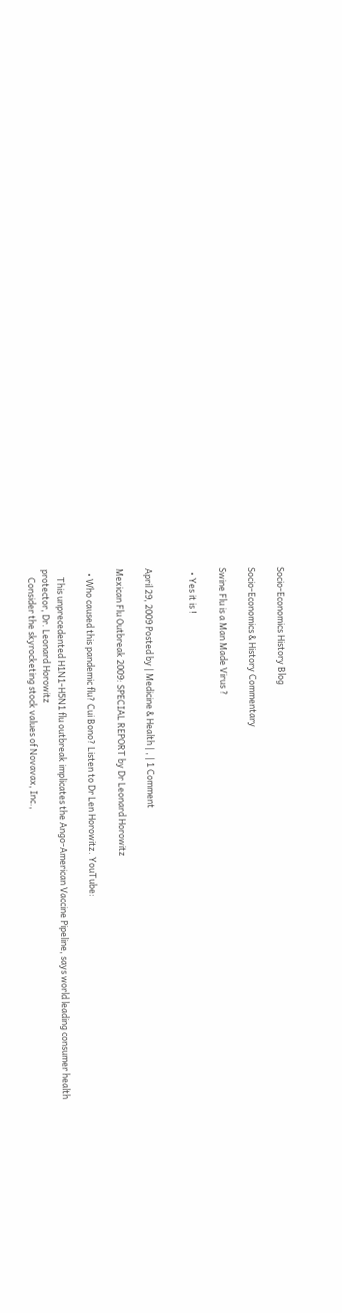Socio-Economics History Blog

Socio-Economics & History Commentary

Swine Flu is a Man Made Virus ?

  • Yes it is !


April 29, 2009 Posted by | Medicine & Health | , | 1 Comment

Mexican Flu Outbreak 2009: SPECIAL REPORT by Dr Leonard Horowitz

  • Who caused this pandemic flu? Cui Bono? Listen to Dr Len Horowitz. YouTube:

    This unprecedented H1N1-H5N1 flu outbreak implicates the Ango-American Vaccine Pipeline, says world leading consumer health protector, Dr. Leonard Horowitz
    Consider the skyrocketing stock values of Novavax, Inc.,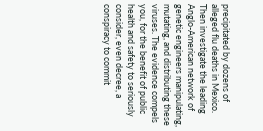precipitated by dozens of alleged flu deaths in Mexico. Then investigate the leading Anglo-American network of genetic engineers manipulating, mutating, and distributing these viruses. The evidence compels you, for the benefit of public health and safety to seriously consider, even decree, a conspiracy to commit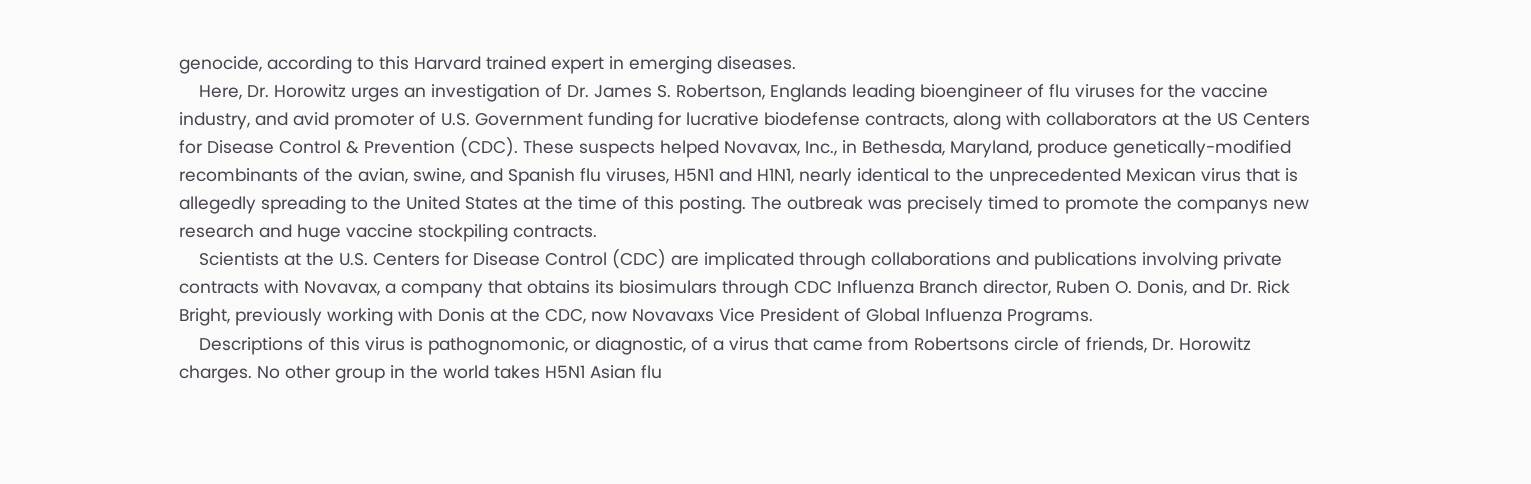genocide, according to this Harvard trained expert in emerging diseases.
    Here, Dr. Horowitz urges an investigation of Dr. James S. Robertson, Englands leading bioengineer of flu viruses for the vaccine industry, and avid promoter of U.S. Government funding for lucrative biodefense contracts, along with collaborators at the US Centers for Disease Control & Prevention (CDC). These suspects helped Novavax, Inc., in Bethesda, Maryland, produce genetically-modified recombinants of the avian, swine, and Spanish flu viruses, H5N1 and H1N1, nearly identical to the unprecedented Mexican virus that is allegedly spreading to the United States at the time of this posting. The outbreak was precisely timed to promote the companys new research and huge vaccine stockpiling contracts.
    Scientists at the U.S. Centers for Disease Control (CDC) are implicated through collaborations and publications involving private contracts with Novavax, a company that obtains its biosimulars through CDC Influenza Branch director, Ruben O. Donis, and Dr. Rick Bright, previously working with Donis at the CDC, now Novavaxs Vice President of Global Influenza Programs.
    Descriptions of this virus is pathognomonic, or diagnostic, of a virus that came from Robertsons circle of friends, Dr. Horowitz charges. No other group in the world takes H5N1 Asian flu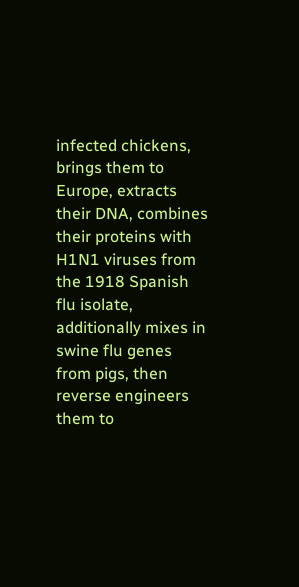infected chickens, brings them to Europe, extracts their DNA, combines their proteins with H1N1 viruses from the 1918 Spanish flu isolate, additionally mixes in swine flu genes from pigs, then reverse engineers them to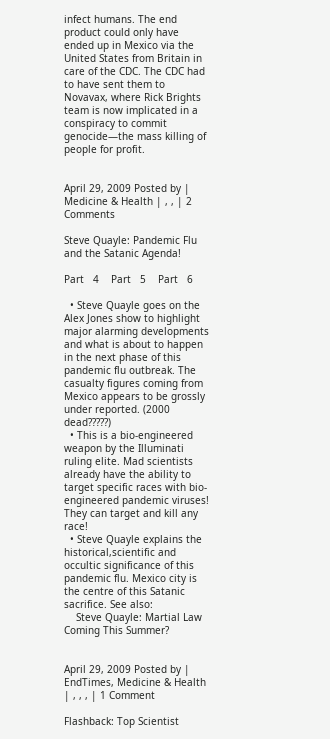infect humans. The end product could only have ended up in Mexico via the United States from Britain in care of the CDC. The CDC had to have sent them to Novavax, where Rick Brights team is now implicated in a conspiracy to commit genocide—the mass killing of people for profit.


April 29, 2009 Posted by | Medicine & Health | , , | 2 Comments

Steve Quayle: Pandemic Flu and the Satanic Agenda!

Part   4    Part   5    Part   6

  • Steve Quayle goes on the Alex Jones show to highlight major alarming developments and what is about to happen in the next phase of this pandemic flu outbreak. The casualty figures coming from Mexico appears to be grossly under reported. (2000 dead?????)
  • This is a bio-engineered weapon by the Illuminati ruling elite. Mad scientists already have the ability to target specific races with bio-engineered pandemic viruses! They can target and kill any race!
  • Steve Quayle explains the historical,scientific and occultic significance of this pandemic flu. Mexico city is the centre of this Satanic sacrifice. See also:
    Steve Quayle: Martial Law Coming This Summer?


April 29, 2009 Posted by | EndTimes, Medicine & Health | , , , | 1 Comment

Flashback: Top Scientist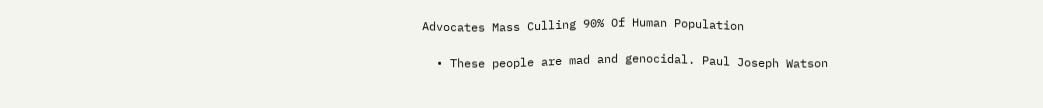Advocates Mass Culling 90% Of Human Population

  • These people are mad and genocidal. Paul Joseph Watson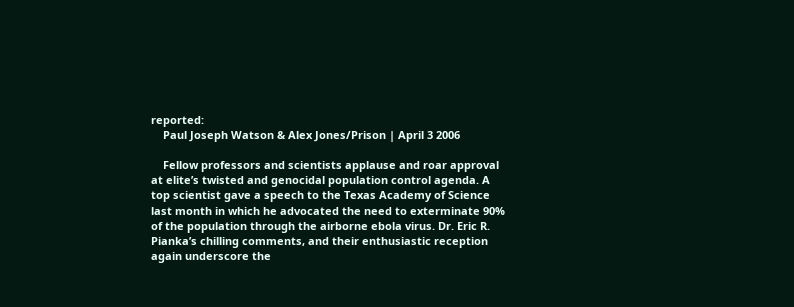reported:
    Paul Joseph Watson & Alex Jones/Prison | April 3 2006

    Fellow professors and scientists applause and roar approval at elite’s twisted and genocidal population control agenda. A top scientist gave a speech to the Texas Academy of Science last month in which he advocated the need to exterminate 90% of the population through the airborne ebola virus. Dr. Eric R. Pianka’s chilling comments, and their enthusiastic reception again underscore the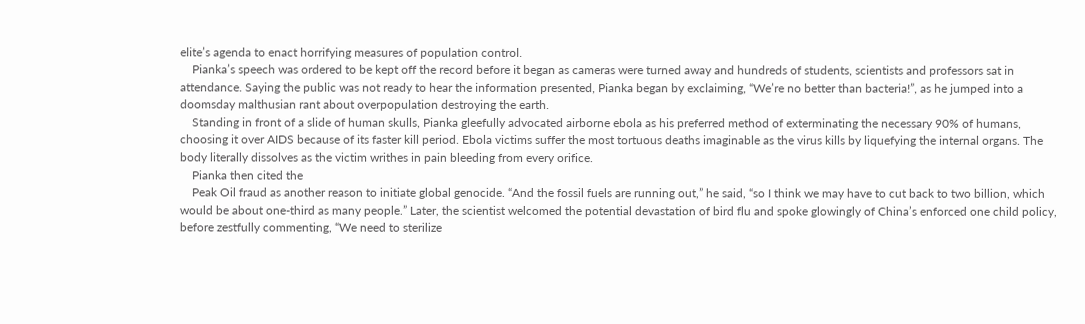elite’s agenda to enact horrifying measures of population control.
    Pianka’s speech was ordered to be kept off the record before it began as cameras were turned away and hundreds of students, scientists and professors sat in attendance. Saying the public was not ready to hear the information presented, Pianka began by exclaiming, “We’re no better than bacteria!”, as he jumped into a doomsday malthusian rant about overpopulation destroying the earth.
    Standing in front of a slide of human skulls, Pianka gleefully advocated airborne ebola as his preferred method of exterminating the necessary 90% of humans, choosing it over AIDS because of its faster kill period. Ebola victims suffer the most tortuous deaths imaginable as the virus kills by liquefying the internal organs. The body literally dissolves as the victim writhes in pain bleeding from every orifice.
    Pianka then cited the
    Peak Oil fraud as another reason to initiate global genocide. “And the fossil fuels are running out,” he said, “so I think we may have to cut back to two billion, which would be about one-third as many people.” Later, the scientist welcomed the potential devastation of bird flu and spoke glowingly of China’s enforced one child policy, before zestfully commenting, “We need to sterilize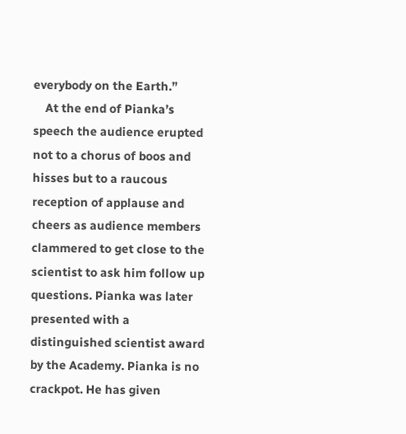everybody on the Earth.”
    At the end of Pianka’s speech the audience erupted not to a chorus of boos and hisses but to a raucous reception of applause and cheers as audience members clammered to get close to the scientist to ask him follow up questions. Pianka was later presented with a distinguished scientist award by the Academy. Pianka is no crackpot. He has given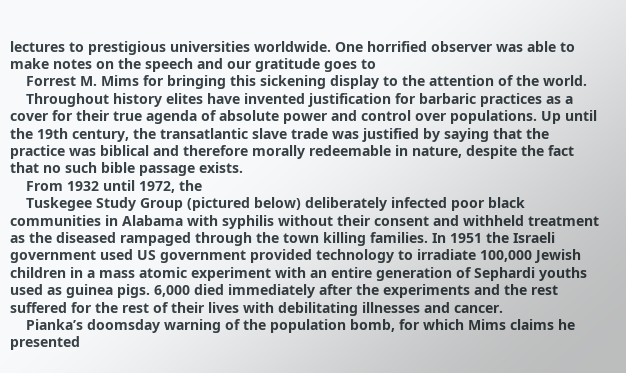lectures to prestigious universities worldwide. One horrified observer was able to make notes on the speech and our gratitude goes to
    Forrest M. Mims for bringing this sickening display to the attention of the world.
    Throughout history elites have invented justification for barbaric practices as a cover for their true agenda of absolute power and control over populations. Up until the 19th century, the transatlantic slave trade was justified by saying that the practice was biblical and therefore morally redeemable in nature, despite the fact that no such bible passage exists.
    From 1932 until 1972, the
    Tuskegee Study Group (pictured below) deliberately infected poor black communities in Alabama with syphilis without their consent and withheld treatment as the diseased rampaged through the town killing families. In 1951 the Israeli government used US government provided technology to irradiate 100,000 Jewish children in a mass atomic experiment with an entire generation of Sephardi youths used as guinea pigs. 6,000 died immediately after the experiments and the rest suffered for the rest of their lives with debilitating illnesses and cancer.
    Pianka’s doomsday warning of the population bomb, for which Mims claims he presented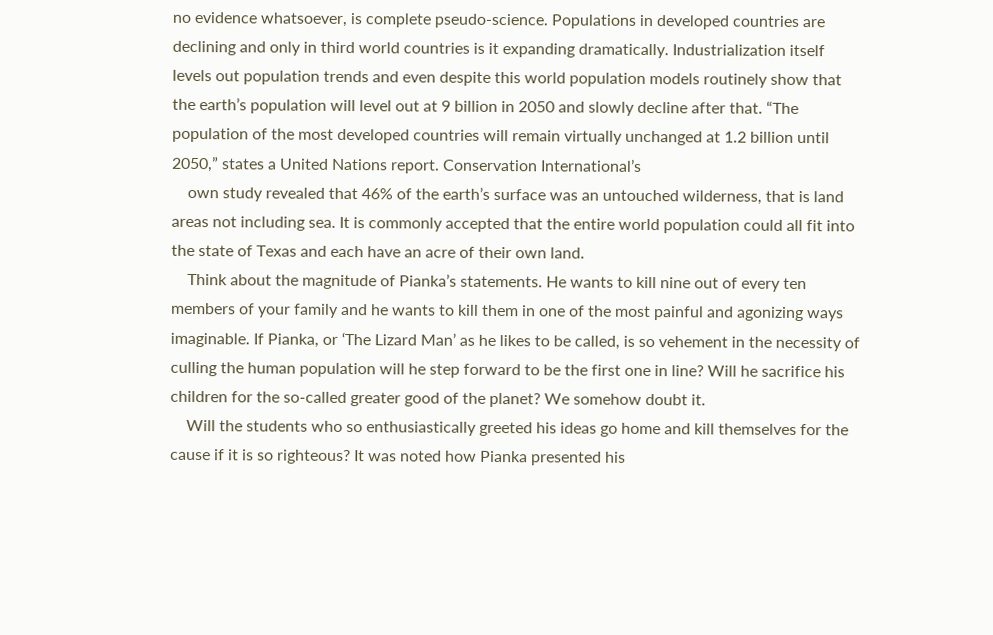no evidence whatsoever, is complete pseudo-science. Populations in developed countries are declining and only in third world countries is it expanding dramatically. Industrialization itself levels out population trends and even despite this world population models routinely show that the earth’s population will level out at 9 billion in 2050 and slowly decline after that. “The population of the most developed countries will remain virtually unchanged at 1.2 billion until 2050,” states a United Nations report. Conservation International’s
    own study revealed that 46% of the earth’s surface was an untouched wilderness, that is land areas not including sea. It is commonly accepted that the entire world population could all fit into the state of Texas and each have an acre of their own land.
    Think about the magnitude of Pianka’s statements. He wants to kill nine out of every ten members of your family and he wants to kill them in one of the most painful and agonizing ways imaginable. If Pianka, or ‘The Lizard Man’ as he likes to be called, is so vehement in the necessity of culling the human population will he step forward to be the first one in line? Will he sacrifice his children for the so-called greater good of the planet? We somehow doubt it.
    Will the students who so enthusiastically greeted his ideas go home and kill themselves for the cause if it is so righteous? It was noted how Pianka presented his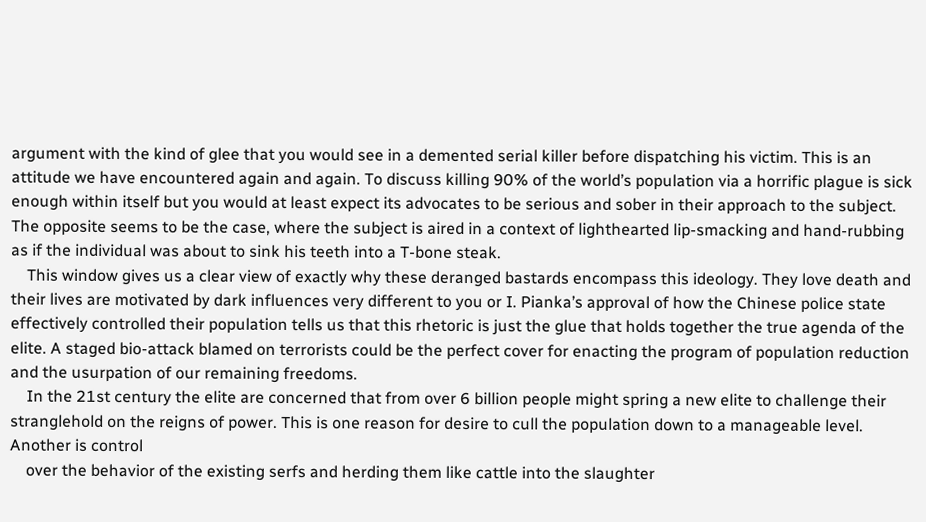argument with the kind of glee that you would see in a demented serial killer before dispatching his victim. This is an attitude we have encountered again and again. To discuss killing 90% of the world’s population via a horrific plague is sick enough within itself but you would at least expect its advocates to be serious and sober in their approach to the subject. The opposite seems to be the case, where the subject is aired in a context of lighthearted lip-smacking and hand-rubbing as if the individual was about to sink his teeth into a T-bone steak.
    This window gives us a clear view of exactly why these deranged bastards encompass this ideology. They love death and their lives are motivated by dark influences very different to you or I. Pianka’s approval of how the Chinese police state effectively controlled their population tells us that this rhetoric is just the glue that holds together the true agenda of the elite. A staged bio-attack blamed on terrorists could be the perfect cover for enacting the program of population reduction and the usurpation of our remaining freedoms.
    In the 21st century the elite are concerned that from over 6 billion people might spring a new elite to challenge their stranglehold on the reigns of power. This is one reason for desire to cull the population down to a manageable level. Another is control
    over the behavior of the existing serfs and herding them like cattle into the slaughter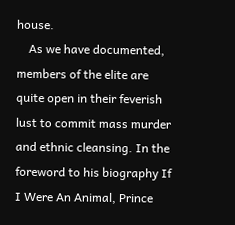house.
    As we have documented, members of the elite are quite open in their feverish lust to commit mass murder and ethnic cleansing. In the foreword to his biography If I Were An Animal, Prince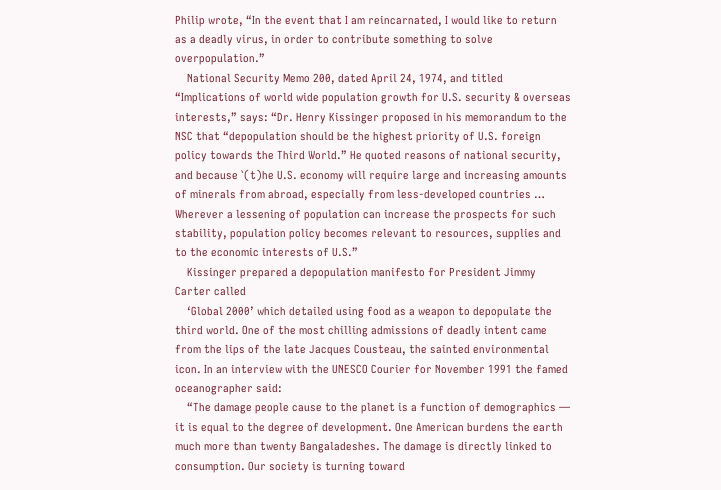Philip wrote, “In the event that I am reincarnated, I would like to return as a deadly virus, in order to contribute something to solve overpopulation.”
    National Security Memo 200, dated April 24, 1974, and titled “Implications of world wide population growth for U.S. security & overseas interests,” says: “Dr. Henry Kissinger proposed in his memorandum to the NSC that “depopulation should be the highest priority of U.S. foreign policy towards the Third World.” He quoted reasons of national security, and because `(t)he U.S. economy will require large and increasing amounts of minerals from abroad, especially from less-developed countries … Wherever a lessening of population can increase the prospects for such stability, population policy becomes relevant to resources, supplies and to the economic interests of U.S.”
    Kissinger prepared a depopulation manifesto for President Jimmy Carter called
    ‘Global 2000’ which detailed using food as a weapon to depopulate the third world. One of the most chilling admissions of deadly intent came from the lips of the late Jacques Cousteau, the sainted environmental icon. In an interview with the UNESCO Courier for November 1991 the famed oceanographer said:
    “The damage people cause to the planet is a function of demographics — it is equal to the degree of development. One American burdens the earth much more than twenty Bangaladeshes. The damage is directly linked to consumption. Our society is turning toward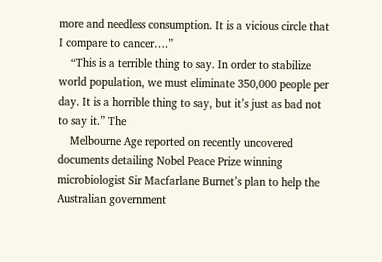more and needless consumption. It is a vicious circle that I compare to cancer….”
    “This is a terrible thing to say. In order to stabilize world population, we must eliminate 350,000 people per day. It is a horrible thing to say, but it’s just as bad not to say it.” The
    Melbourne Age reported on recently uncovered documents detailing Nobel Peace Prize winning microbiologist Sir Macfarlane Burnet’s plan to help the Australian government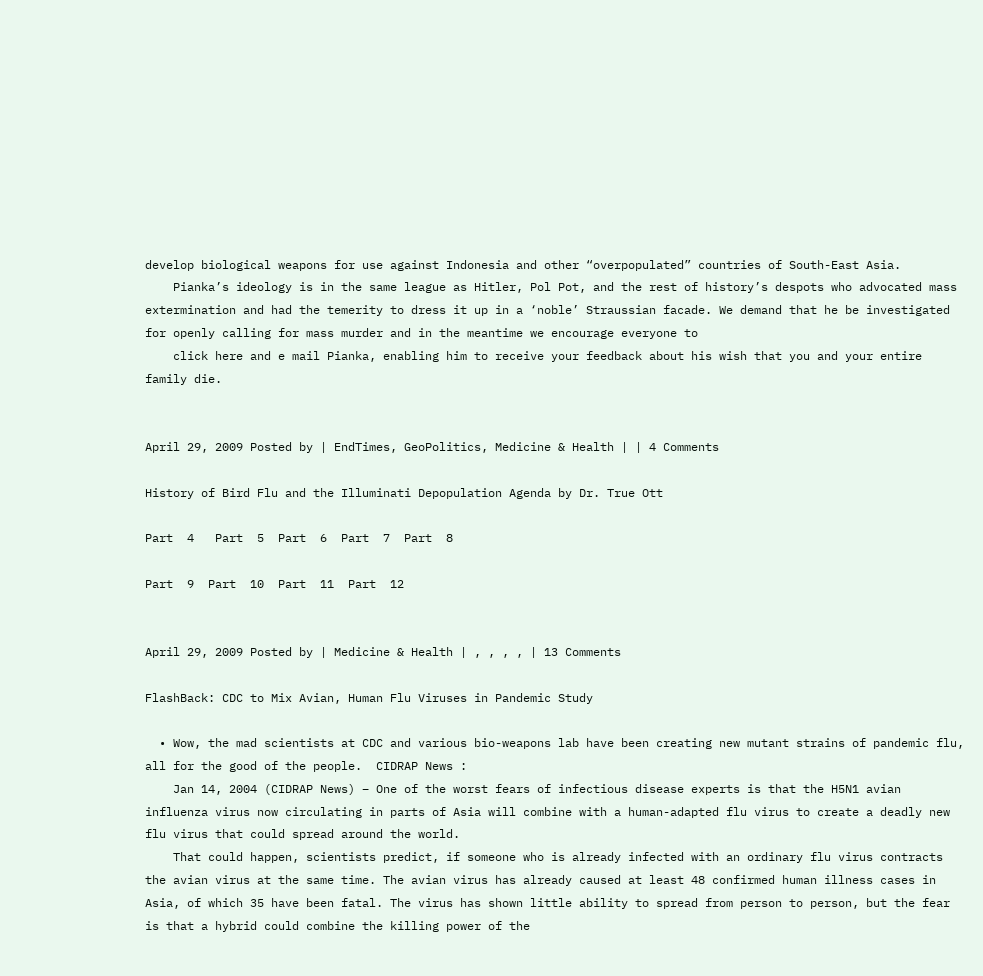develop biological weapons for use against Indonesia and other “overpopulated” countries of South-East Asia.
    Pianka’s ideology is in the same league as Hitler, Pol Pot, and the rest of history’s despots who advocated mass extermination and had the temerity to dress it up in a ‘noble’ Straussian facade. We demand that he be investigated for openly calling for mass murder and in the meantime we encourage everyone to
    click here and e mail Pianka, enabling him to receive your feedback about his wish that you and your entire family die.


April 29, 2009 Posted by | EndTimes, GeoPolitics, Medicine & Health | | 4 Comments

History of Bird Flu and the Illuminati Depopulation Agenda by Dr. True Ott

Part  4   Part  5  Part  6  Part  7  Part  8

Part  9  Part  10  Part  11  Part  12


April 29, 2009 Posted by | Medicine & Health | , , , , | 13 Comments

FlashBack: CDC to Mix Avian, Human Flu Viruses in Pandemic Study

  • Wow, the mad scientists at CDC and various bio-weapons lab have been creating new mutant strains of pandemic flu, all for the good of the people.  CIDRAP News :
    Jan 14, 2004 (CIDRAP News) – One of the worst fears of infectious disease experts is that the H5N1 avian influenza virus now circulating in parts of Asia will combine with a human-adapted flu virus to create a deadly new flu virus that could spread around the world.
    That could happen, scientists predict, if someone who is already infected with an ordinary flu virus contracts the avian virus at the same time. The avian virus has already caused at least 48 confirmed human illness cases in Asia, of which 35 have been fatal. The virus has shown little ability to spread from person to person, but the fear is that a hybrid could combine the killing power of the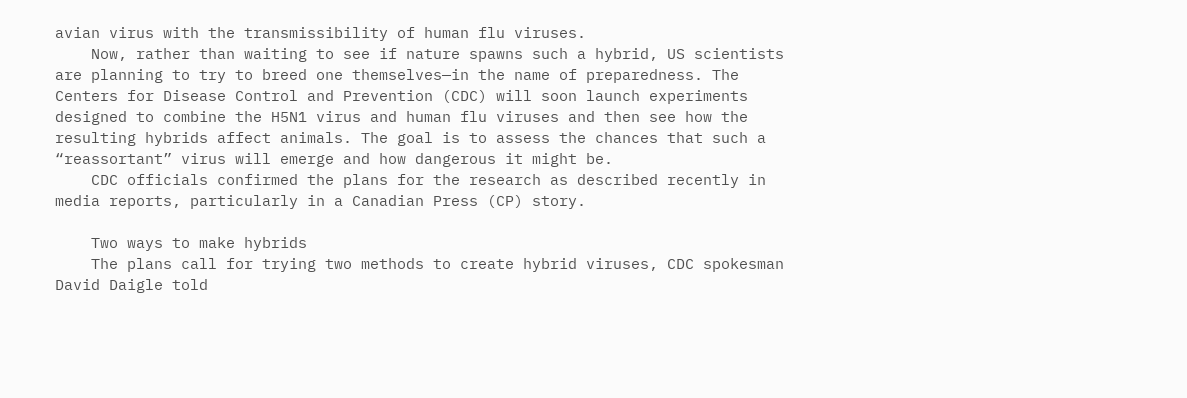avian virus with the transmissibility of human flu viruses.
    Now, rather than waiting to see if nature spawns such a hybrid, US scientists are planning to try to breed one themselves—in the name of preparedness. The Centers for Disease Control and Prevention (CDC) will soon launch experiments designed to combine the H5N1 virus and human flu viruses and then see how the resulting hybrids affect animals. The goal is to assess the chances that such a “reassortant” virus will emerge and how dangerous it might be.
    CDC officials confirmed the plans for the research as described recently in media reports, particularly in a Canadian Press (CP) story.

    Two ways to make hybrids
    The plans call for trying two methods to create hybrid viruses, CDC spokesman David Daigle told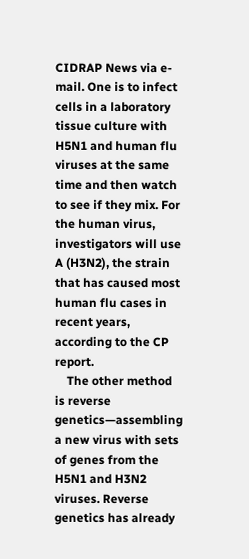CIDRAP News via e-mail. One is to infect cells in a laboratory tissue culture with H5N1 and human flu viruses at the same time and then watch to see if they mix. For the human virus, investigators will use A (H3N2), the strain that has caused most human flu cases in recent years, according to the CP report.
    The other method is reverse genetics—assembling a new virus with sets of genes from the H5N1 and H3N2 viruses. Reverse genetics has already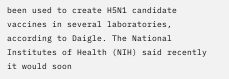been used to create H5N1 candidate vaccines in several laboratories, according to Daigle. The National Institutes of Health (NIH) said recently it would soon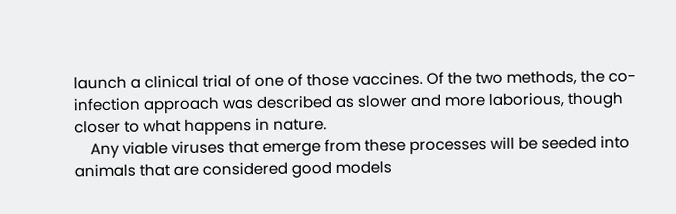launch a clinical trial of one of those vaccines. Of the two methods, the co-infection approach was described as slower and more laborious, though closer to what happens in nature.
    Any viable viruses that emerge from these processes will be seeded into animals that are considered good models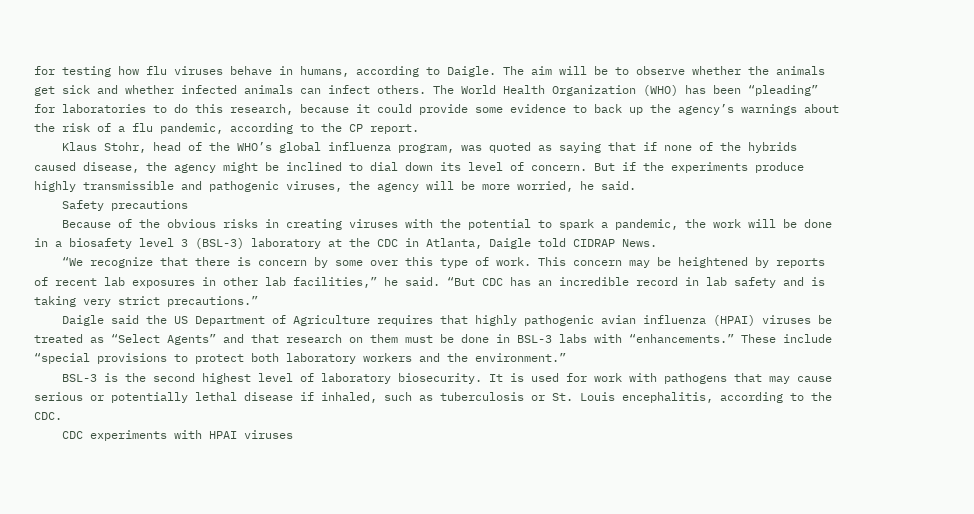for testing how flu viruses behave in humans, according to Daigle. The aim will be to observe whether the animals get sick and whether infected animals can infect others. The World Health Organization (WHO) has been “pleading” for laboratories to do this research, because it could provide some evidence to back up the agency’s warnings about the risk of a flu pandemic, according to the CP report.
    Klaus Stohr, head of the WHO’s global influenza program, was quoted as saying that if none of the hybrids caused disease, the agency might be inclined to dial down its level of concern. But if the experiments produce highly transmissible and pathogenic viruses, the agency will be more worried, he said.
    Safety precautions
    Because of the obvious risks in creating viruses with the potential to spark a pandemic, the work will be done in a biosafety level 3 (BSL-3) laboratory at the CDC in Atlanta, Daigle told CIDRAP News.
    “We recognize that there is concern by some over this type of work. This concern may be heightened by reports of recent lab exposures in other lab facilities,” he said. “But CDC has an incredible record in lab safety and is taking very strict precautions.”
    Daigle said the US Department of Agriculture requires that highly pathogenic avian influenza (HPAI) viruses be treated as “Select Agents” and that research on them must be done in BSL-3 labs with “enhancements.” These include “special provisions to protect both laboratory workers and the environment.”
    BSL-3 is the second highest level of laboratory biosecurity. It is used for work with pathogens that may cause serious or potentially lethal disease if inhaled, such as tuberculosis or St. Louis encephalitis, according to the CDC.
    CDC experiments with HPAI viruses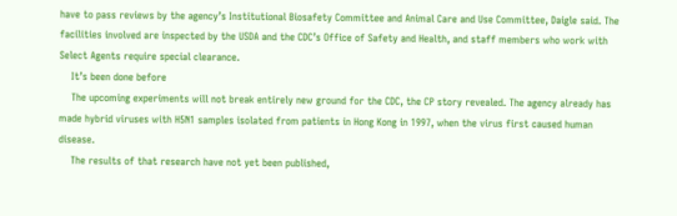have to pass reviews by the agency’s Institutional Biosafety Committee and Animal Care and Use Committee, Daigle said. The facilities involved are inspected by the USDA and the CDC’s Office of Safety and Health, and staff members who work with Select Agents require special clearance.
    It’s been done before
    The upcoming experiments will not break entirely new ground for the CDC, the CP story revealed. The agency already has made hybrid viruses with H5N1 samples isolated from patients in Hong Kong in 1997, when the virus first caused human disease.
    The results of that research have not yet been published,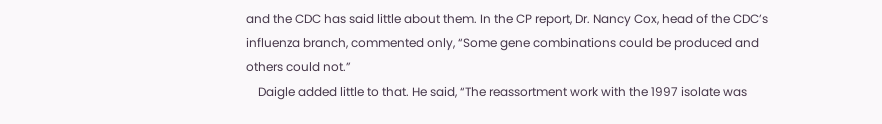and the CDC has said little about them. In the CP report, Dr. Nancy Cox, head of the CDC’s influenza branch, commented only, “Some gene combinations could be produced and others could not.”
    Daigle added little to that. He said, “The reassortment work with the 1997 isolate was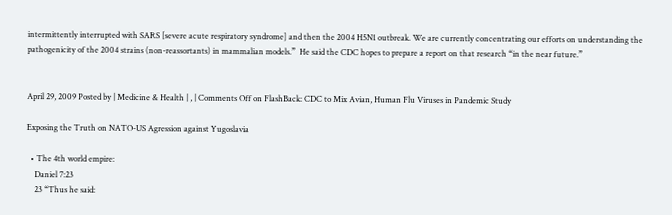intermittently interrupted with SARS [severe acute respiratory syndrome] and then the 2004 H5N1 outbreak. We are currently concentrating our efforts on understanding the pathogenicity of the 2004 strains (non-reassortants) in mammalian models.”  He said the CDC hopes to prepare a report on that research “in the near future.”


April 29, 2009 Posted by | Medicine & Health | , | Comments Off on FlashBack: CDC to Mix Avian, Human Flu Viruses in Pandemic Study

Exposing the Truth on NATO-US Agression against Yugoslavia

  • The 4th world empire:
    Daniel 7:23
    23 “Thus he said: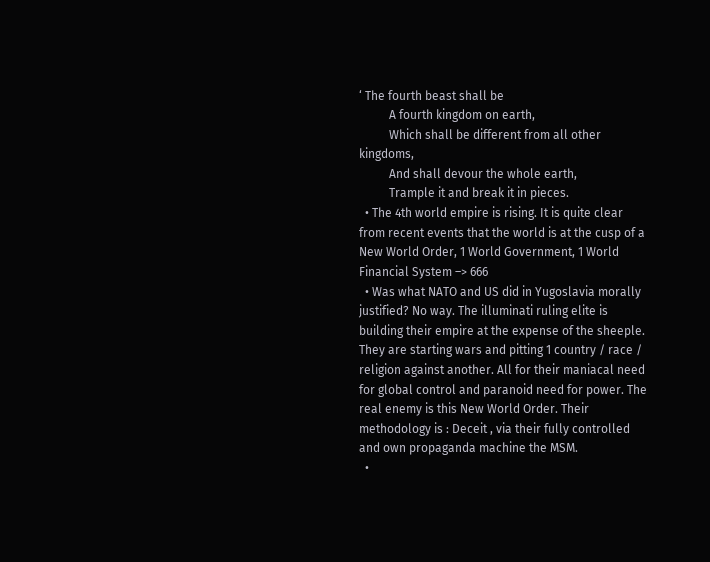‘ The fourth beast shall be
          A fourth kingdom on earth,
          Which shall be different from all other kingdoms,
          And shall devour the whole earth,
          Trample it and break it in pieces.
  • The 4th world empire is rising. It is quite clear from recent events that the world is at the cusp of a New World Order, 1 World Government, 1 World Financial System –> 666
  • Was what NATO and US did in Yugoslavia morally justified? No way. The illuminati ruling elite is building their empire at the expense of the sheeple. They are starting wars and pitting 1 country / race / religion against another. All for their maniacal need for global control and paranoid need for power. The real enemy is this New World Order. Their methodology is : Deceit , via their fully controlled and own propaganda machine the MSM.
  •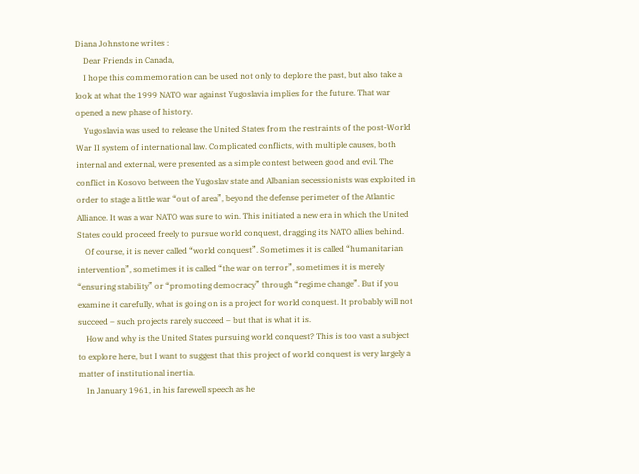Diana Johnstone writes :
    Dear Friends in Canada,
    I hope this commemoration can be used not only to deplore the past, but also take a look at what the 1999 NATO war against Yugoslavia implies for the future. That war opened a new phase of history.
    Yugoslavia was used to release the United States from the restraints of the post-World War II system of international law. Complicated conflicts, with multiple causes, both internal and external, were presented as a simple contest between good and evil. The conflict in Kosovo between the Yugoslav state and Albanian secessionists was exploited in order to stage a little war “out of area”, beyond the defense perimeter of the Atlantic Alliance. It was a war NATO was sure to win. This initiated a new era in which the United States could proceed freely to pursue world conquest, dragging its NATO allies behind.
    Of course, it is never called “world conquest”. Sometimes it is called “humanitarian intervention”, sometimes it is called “the war on terror”, sometimes it is merely “ensuring stability” or “promoting democracy” through “regime change”. But if you examine it carefully, what is going on is a project for world conquest. It probably will not succeed – such projects rarely succeed – but that is what it is.
    How and why is the United States pursuing world conquest? This is too vast a subject to explore here, but I want to suggest that this project of world conquest is very largely a matter of institutional inertia.
    In January 1961, in his farewell speech as he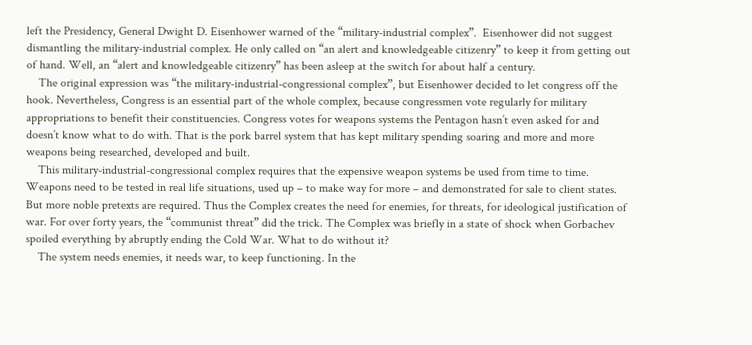left the Presidency, General Dwight D. Eisenhower warned of the “military-industrial complex”.  Eisenhower did not suggest dismantling the military-industrial complex. He only called on “an alert and knowledgeable citizenry” to keep it from getting out of hand. Well, an “alert and knowledgeable citizenry” has been asleep at the switch for about half a century.
    The original expression was “the military-industrial-congressional complex”, but Eisenhower decided to let congress off the hook. Nevertheless, Congress is an essential part of the whole complex, because congressmen vote regularly for military appropriations to benefit their constituencies. Congress votes for weapons systems the Pentagon hasn’t even asked for and doesn’t know what to do with. That is the pork barrel system that has kept military spending soaring and more and more weapons being researched, developed and built.
    This military-industrial-congressional complex requires that the expensive weapon systems be used from time to time. Weapons need to be tested in real life situations, used up – to make way for more – and demonstrated for sale to client states. But more noble pretexts are required. Thus the Complex creates the need for enemies, for threats, for ideological justification of war. For over forty years, the “communist threat” did the trick. The Complex was briefly in a state of shock when Gorbachev spoiled everything by abruptly ending the Cold War. What to do without it?
    The system needs enemies, it needs war, to keep functioning. In the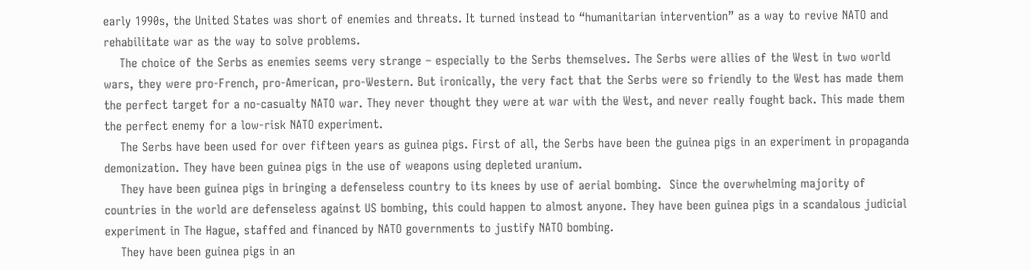early 1990s, the United States was short of enemies and threats. It turned instead to “humanitarian intervention” as a way to revive NATO and rehabilitate war as the way to solve problems.
    The choice of the Serbs as enemies seems very strange – especially to the Serbs themselves. The Serbs were allies of the West in two world wars, they were pro-French, pro-American, pro-Western. But ironically, the very fact that the Serbs were so friendly to the West has made them the perfect target for a no-casualty NATO war. They never thought they were at war with the West, and never really fought back. This made them the perfect enemy for a low-risk NATO experiment.
    The Serbs have been used for over fifteen years as guinea pigs. First of all, the Serbs have been the guinea pigs in an experiment in propaganda demonization. They have been guinea pigs in the use of weapons using depleted uranium.
    They have been guinea pigs in bringing a defenseless country to its knees by use of aerial bombing.  Since the overwhelming majority of countries in the world are defenseless against US bombing, this could happen to almost anyone. They have been guinea pigs in a scandalous judicial experiment in The Hague, staffed and financed by NATO governments to justify NATO bombing.
    They have been guinea pigs in an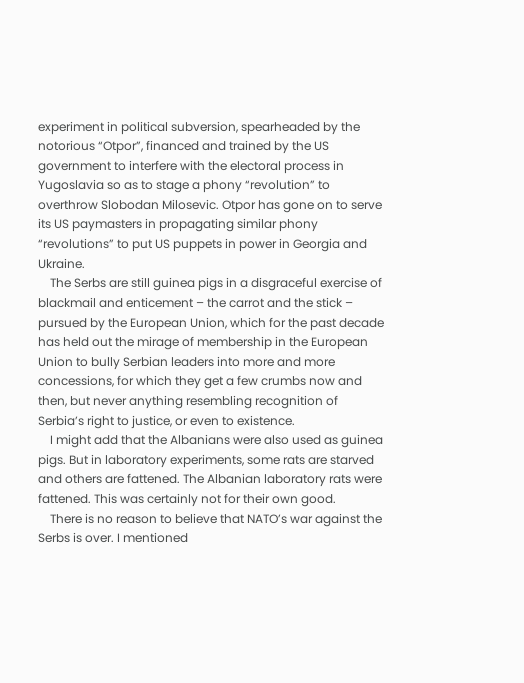experiment in political subversion, spearheaded by the notorious “Otpor”, financed and trained by the US government to interfere with the electoral process in Yugoslavia so as to stage a phony “revolution” to overthrow Slobodan Milosevic. Otpor has gone on to serve its US paymasters in propagating similar phony “revolutions” to put US puppets in power in Georgia and Ukraine.
    The Serbs are still guinea pigs in a disgraceful exercise of blackmail and enticement – the carrot and the stick – pursued by the European Union, which for the past decade has held out the mirage of membership in the European Union to bully Serbian leaders into more and more concessions, for which they get a few crumbs now and then, but never anything resembling recognition of Serbia’s right to justice, or even to existence.
    I might add that the Albanians were also used as guinea pigs. But in laboratory experiments, some rats are starved and others are fattened. The Albanian laboratory rats were fattened. This was certainly not for their own good.
    There is no reason to believe that NATO’s war against the Serbs is over. I mentioned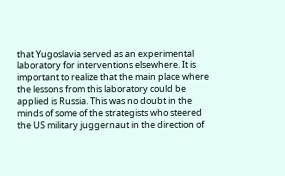that Yugoslavia served as an experimental laboratory for interventions elsewhere. It is important to realize that the main place where the lessons from this laboratory could be applied is Russia. This was no doubt in the minds of some of the strategists who steered the US military juggernaut in the direction of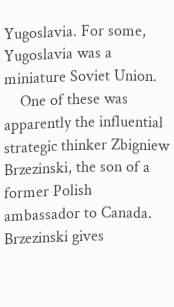Yugoslavia. For some, Yugoslavia was a miniature Soviet Union.
    One of these was apparently the influential strategic thinker Zbigniew Brzezinski, the son of a former Polish ambassador to Canada.  Brzezinski gives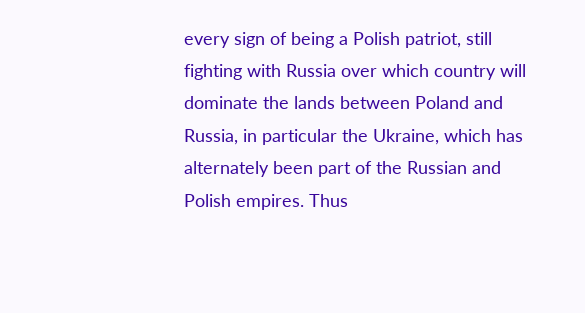every sign of being a Polish patriot, still fighting with Russia over which country will dominate the lands between Poland and Russia, in particular the Ukraine, which has alternately been part of the Russian and Polish empires. Thus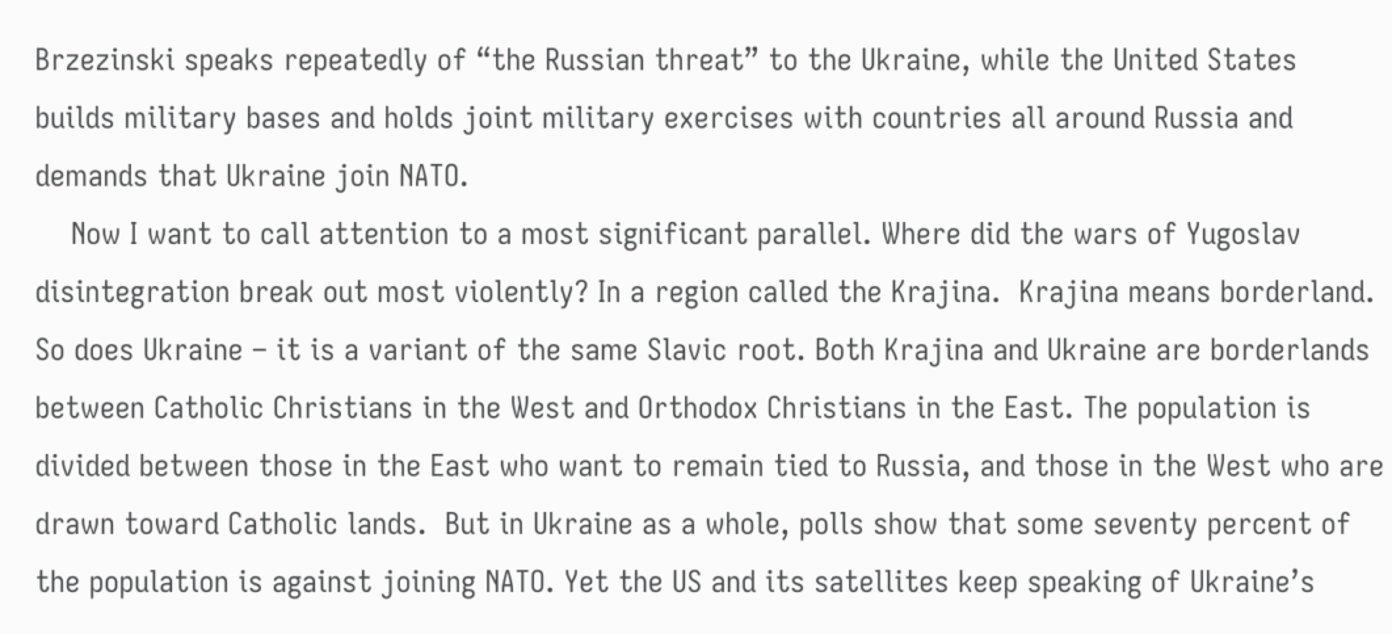Brzezinski speaks repeatedly of “the Russian threat” to the Ukraine, while the United States builds military bases and holds joint military exercises with countries all around Russia and demands that Ukraine join NATO.
    Now I want to call attention to a most significant parallel. Where did the wars of Yugoslav disintegration break out most violently? In a region called the Krajina.  Krajina means borderland.  So does Ukraine – it is a variant of the same Slavic root. Both Krajina and Ukraine are borderlands between Catholic Christians in the West and Orthodox Christians in the East. The population is divided between those in the East who want to remain tied to Russia, and those in the West who are drawn toward Catholic lands.  But in Ukraine as a whole, polls show that some seventy percent of the population is against joining NATO. Yet the US and its satellites keep speaking of Ukraine’s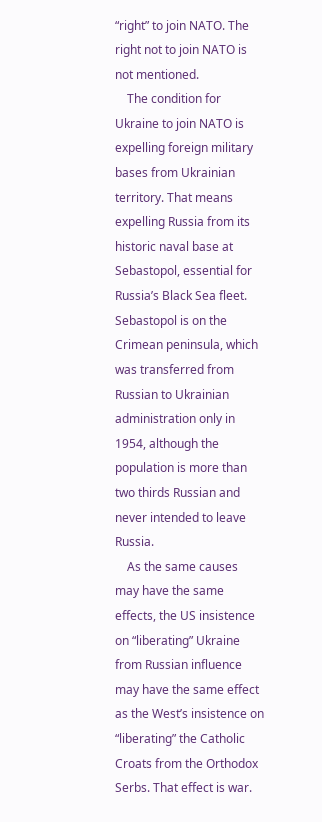“right” to join NATO. The right not to join NATO is not mentioned.
    The condition for Ukraine to join NATO is expelling foreign military bases from Ukrainian territory. That means expelling Russia from its historic naval base at Sebastopol, essential for Russia’s Black Sea fleet. Sebastopol is on the Crimean peninsula, which was transferred from Russian to Ukrainian administration only in 1954, although the population is more than two thirds Russian and never intended to leave Russia.
    As the same causes may have the same effects, the US insistence on “liberating” Ukraine from Russian influence may have the same effect as the West’s insistence on “liberating” the Catholic Croats from the Orthodox Serbs. That effect is war.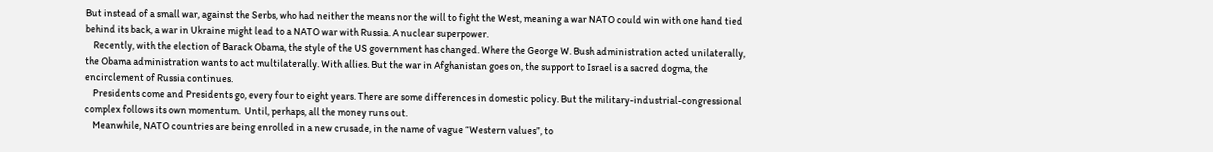But instead of a small war, against the Serbs, who had neither the means nor the will to fight the West, meaning a war NATO could win with one hand tied behind its back, a war in Ukraine might lead to a NATO war with Russia. A nuclear superpower.
    Recently, with the election of Barack Obama, the style of the US government has changed. Where the George W. Bush administration acted unilaterally, the Obama administration wants to act multilaterally. With allies. But the war in Afghanistan goes on, the support to Israel is a sacred dogma, the encirclement of Russia continues.
    Presidents come and Presidents go, every four to eight years. There are some differences in domestic policy. But the military-industrial-congressional complex follows its own momentum.  Until, perhaps, all the money runs out.
    Meanwhile, NATO countries are being enrolled in a new crusade, in the name of vague “Western values”, to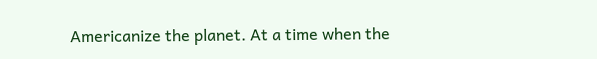Americanize the planet. At a time when the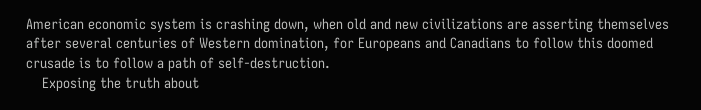American economic system is crashing down, when old and new civilizations are asserting themselves after several centuries of Western domination, for Europeans and Canadians to follow this doomed crusade is to follow a path of self-destruction.
    Exposing the truth about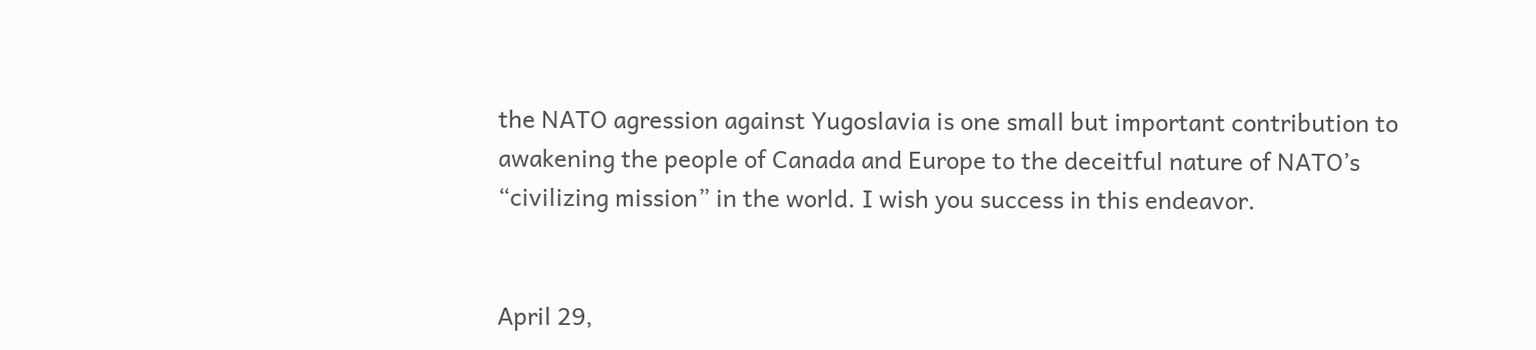the NATO agression against Yugoslavia is one small but important contribution to awakening the people of Canada and Europe to the deceitful nature of NATO’s “civilizing mission” in the world. I wish you success in this endeavor.


April 29,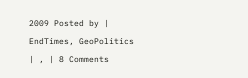2009 Posted by | EndTimes, GeoPolitics | , | 8 Comments